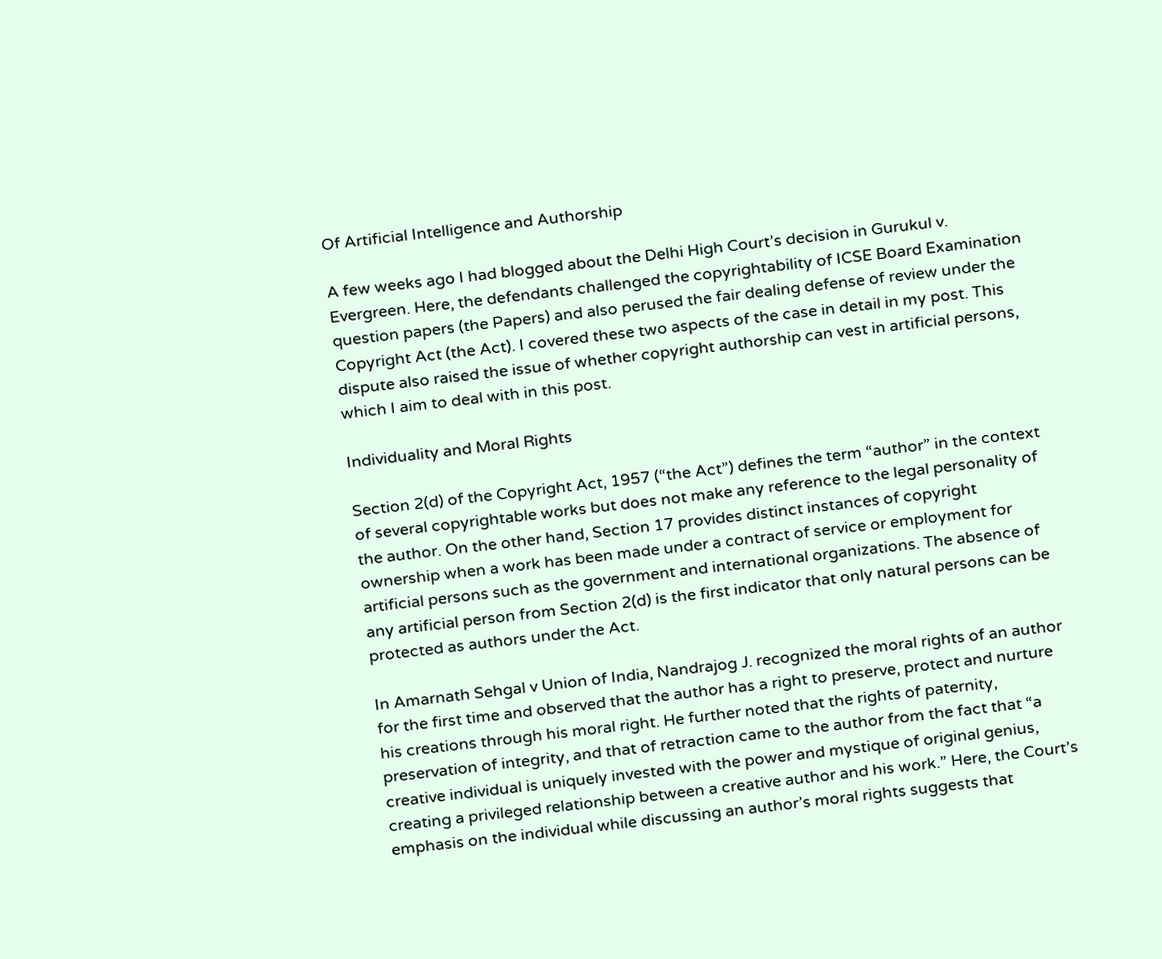Of Artificial Intelligence and Authorship

A few weeks ago I had blogged about the Delhi High Court’s decision in Gurukul v. Evergreen. Here, the defendants challenged the copyrightability of ICSE Board Examination question papers (the Papers) and also perused the fair dealing defense of review under the Copyright Act (the Act). I covered these two aspects of the case in detail in my post. This dispute also raised the issue of whether copyright authorship can vest in artificial persons, which I aim to deal with in this post.

Individuality and Moral Rights

Section 2(d) of the Copyright Act, 1957 (“the Act”) defines the term “author” in the context of several copyrightable works but does not make any reference to the legal personality of the author. On the other hand, Section 17 provides distinct instances of copyright ownership when a work has been made under a contract of service or employment for artificial persons such as the government and international organizations. The absence of any artificial person from Section 2(d) is the first indicator that only natural persons can be protected as authors under the Act.

In Amarnath Sehgal v Union of India, Nandrajog J. recognized the moral rights of an author for the first time and observed that the author has a right to preserve, protect and nurture his creations through his moral right. He further noted that the rights of paternity, preservation of integrity, and that of retraction came to the author from the fact that “a creative individual is uniquely invested with the power and mystique of original genius, creating a privileged relationship between a creative author and his work.” Here, the Court’s emphasis on the individual while discussing an author’s moral rights suggests that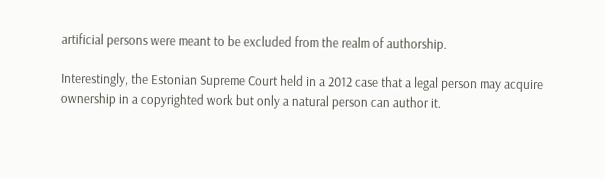artificial persons were meant to be excluded from the realm of authorship.

Interestingly, the Estonian Supreme Court held in a 2012 case that a legal person may acquire ownership in a copyrighted work but only a natural person can author it.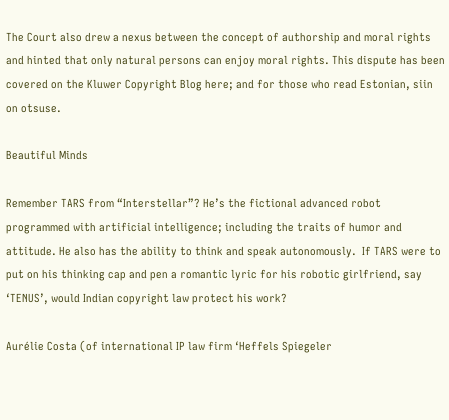The Court also drew a nexus between the concept of authorship and moral rights and hinted that only natural persons can enjoy moral rights. This dispute has been covered on the Kluwer Copyright Blog here; and for those who read Estonian, siin on otsuse.

Beautiful Minds

Remember TARS from “Interstellar”? He’s the fictional advanced robot programmed with artificial intelligence; including the traits of humor and attitude. He also has the ability to think and speak autonomously.  If TARS were to put on his thinking cap and pen a romantic lyric for his robotic girlfriend, say ‘TENUS’, would Indian copyright law protect his work?

Aurélie Costa (of international IP law firm ‘Heffels Spiegeler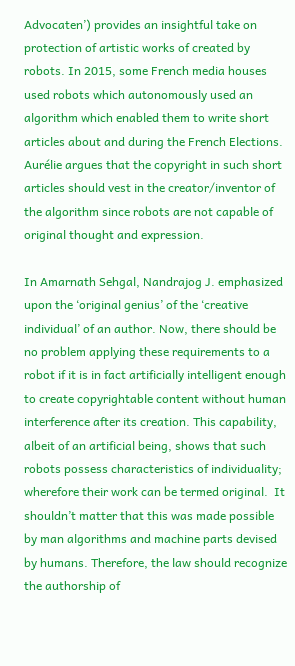Advocaten’) provides an insightful take on protection of artistic works of created by robots. In 2015, some French media houses used robots which autonomously used an algorithm which enabled them to write short articles about and during the French Elections. Aurélie argues that the copyright in such short articles should vest in the creator/inventor of the algorithm since robots are not capable of original thought and expression.

In Amarnath Sehgal, Nandrajog J. emphasized upon the ‘original genius’ of the ‘creative individual’ of an author. Now, there should be no problem applying these requirements to a robot if it is in fact artificially intelligent enough to create copyrightable content without human interference after its creation. This capability, albeit of an artificial being, shows that such robots possess characteristics of individuality; wherefore their work can be termed original.  It shouldn’t matter that this was made possible by man algorithms and machine parts devised by humans. Therefore, the law should recognize the authorship of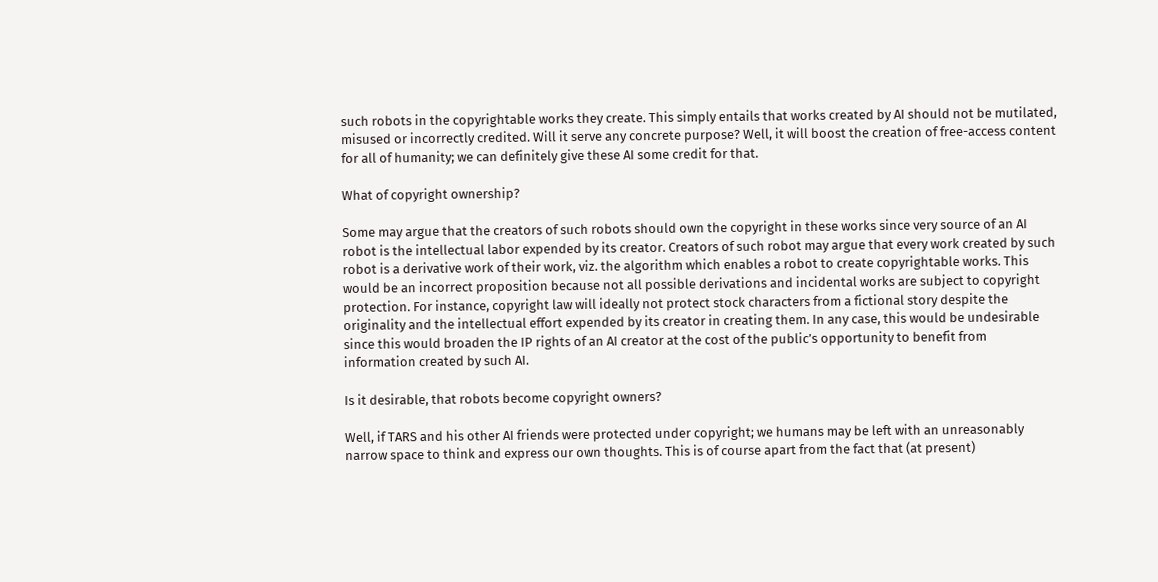such robots in the copyrightable works they create. This simply entails that works created by AI should not be mutilated, misused or incorrectly credited. Will it serve any concrete purpose? Well, it will boost the creation of free-access content for all of humanity; we can definitely give these AI some credit for that.

What of copyright ownership?

Some may argue that the creators of such robots should own the copyright in these works since very source of an AI robot is the intellectual labor expended by its creator. Creators of such robot may argue that every work created by such robot is a derivative work of their work, viz. the algorithm which enables a robot to create copyrightable works. This would be an incorrect proposition because not all possible derivations and incidental works are subject to copyright protection. For instance, copyright law will ideally not protect stock characters from a fictional story despite the originality and the intellectual effort expended by its creator in creating them. In any case, this would be undesirable since this would broaden the IP rights of an AI creator at the cost of the public’s opportunity to benefit from information created by such AI.

Is it desirable, that robots become copyright owners?

Well, if TARS and his other AI friends were protected under copyright; we humans may be left with an unreasonably narrow space to think and express our own thoughts. This is of course apart from the fact that (at present)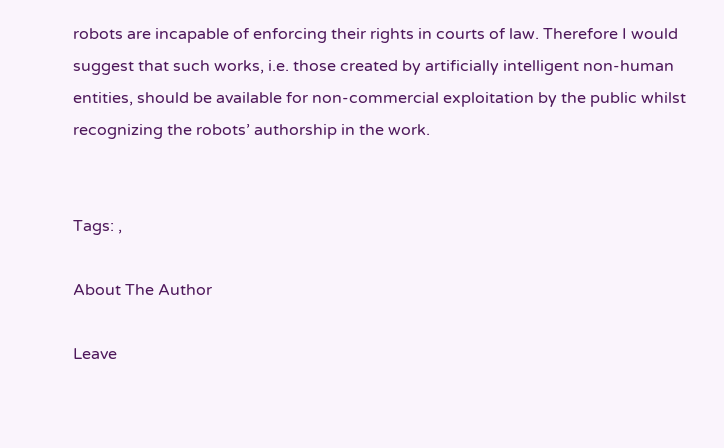robots are incapable of enforcing their rights in courts of law. Therefore I would suggest that such works, i.e. those created by artificially intelligent non-human entities, should be available for non-commercial exploitation by the public whilst recognizing the robots’ authorship in the work.


Tags: ,

About The Author

Leave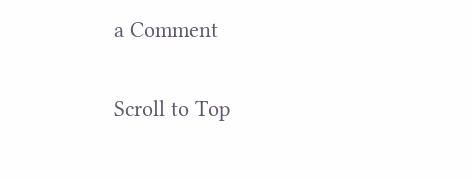a Comment

Scroll to Top